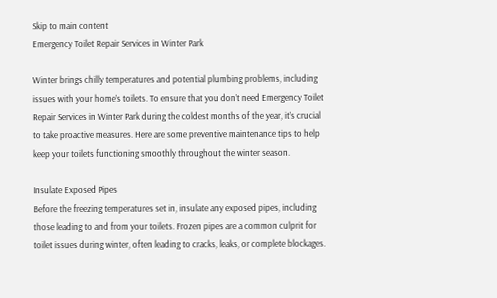Skip to main content
Emergency Toilet Repair Services in Winter Park

Winter brings chilly temperatures and potential plumbing problems, including issues with your home’s toilets. To ensure that you don’t need Emergency Toilet Repair Services in Winter Park during the coldest months of the year, it’s crucial to take proactive measures. Here are some preventive maintenance tips to help keep your toilets functioning smoothly throughout the winter season.

Insulate Exposed Pipes
Before the freezing temperatures set in, insulate any exposed pipes, including those leading to and from your toilets. Frozen pipes are a common culprit for toilet issues during winter, often leading to cracks, leaks, or complete blockages.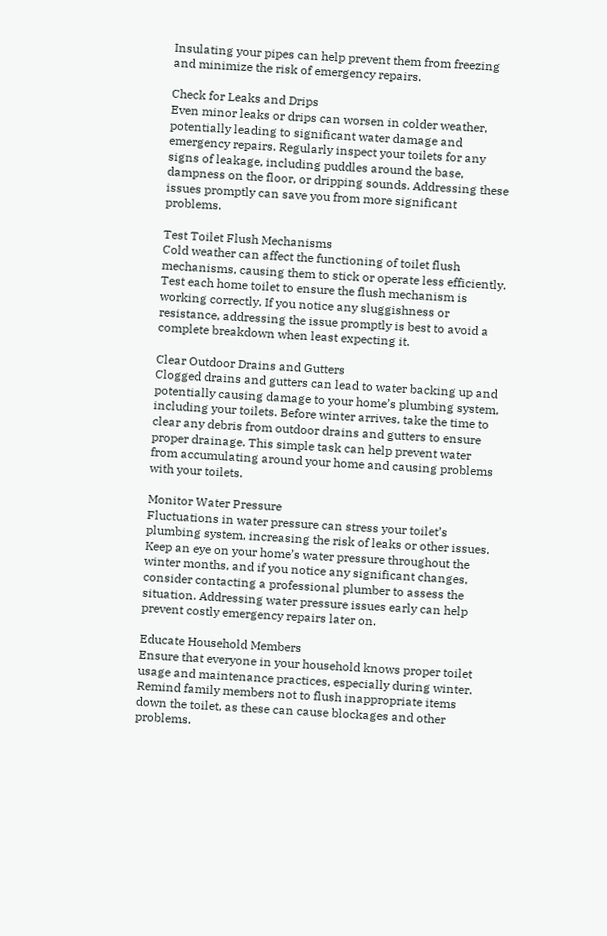Insulating your pipes can help prevent them from freezing and minimize the risk of emergency repairs.

Check for Leaks and Drips
Even minor leaks or drips can worsen in colder weather, potentially leading to significant water damage and emergency repairs. Regularly inspect your toilets for any signs of leakage, including puddles around the base, dampness on the floor, or dripping sounds. Addressing these issues promptly can save you from more significant problems.

Test Toilet Flush Mechanisms
Cold weather can affect the functioning of toilet flush mechanisms, causing them to stick or operate less efficiently. Test each home toilet to ensure the flush mechanism is working correctly. If you notice any sluggishness or resistance, addressing the issue promptly is best to avoid a complete breakdown when least expecting it.

Clear Outdoor Drains and Gutters
Clogged drains and gutters can lead to water backing up and potentially causing damage to your home’s plumbing system, including your toilets. Before winter arrives, take the time to clear any debris from outdoor drains and gutters to ensure proper drainage. This simple task can help prevent water from accumulating around your home and causing problems with your toilets.

Monitor Water Pressure
Fluctuations in water pressure can stress your toilet’s plumbing system, increasing the risk of leaks or other issues. Keep an eye on your home’s water pressure throughout the winter months, and if you notice any significant changes, consider contacting a professional plumber to assess the situation. Addressing water pressure issues early can help prevent costly emergency repairs later on.

Educate Household Members
Ensure that everyone in your household knows proper toilet usage and maintenance practices, especially during winter. Remind family members not to flush inappropriate items down the toilet, as these can cause blockages and other problems.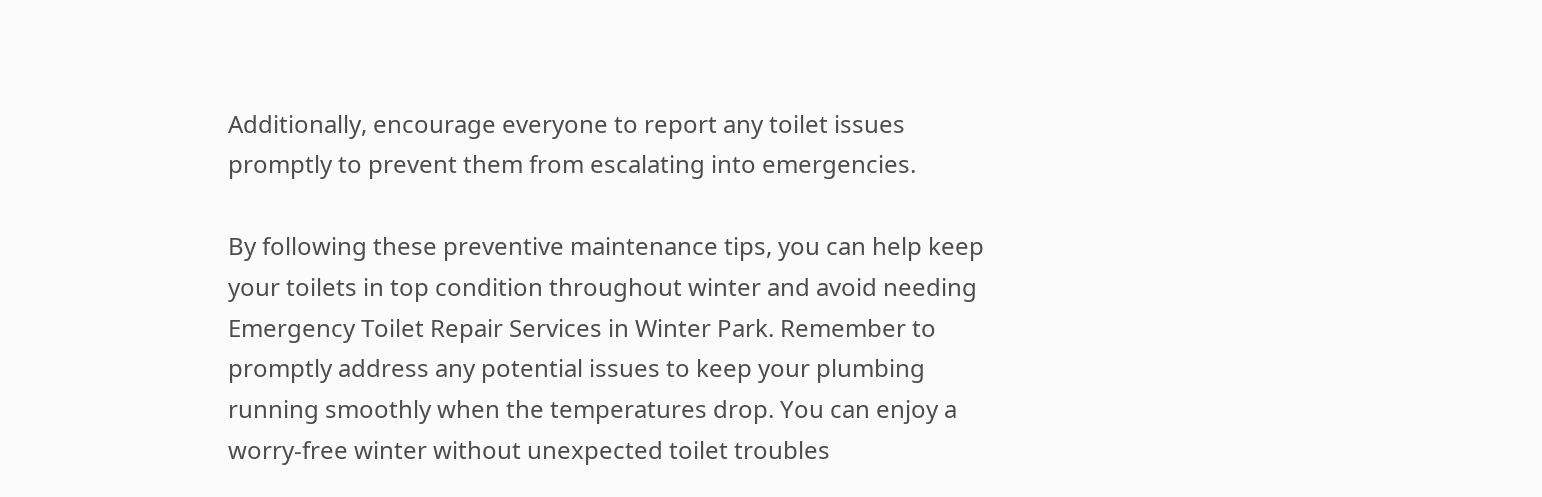Additionally, encourage everyone to report any toilet issues promptly to prevent them from escalating into emergencies.

By following these preventive maintenance tips, you can help keep your toilets in top condition throughout winter and avoid needing Emergency Toilet Repair Services in Winter Park. Remember to promptly address any potential issues to keep your plumbing running smoothly when the temperatures drop. You can enjoy a worry-free winter without unexpected toilet troubles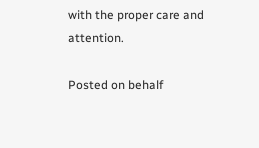with the proper care and attention.

Posted on behalf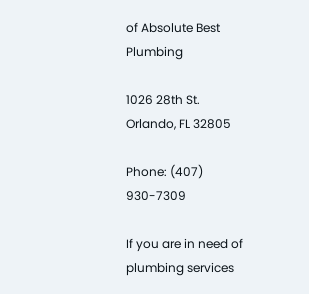of Absolute Best Plumbing

1026 28th St. Orlando, FL 32805

Phone: (407) 930-7309

If you are in need of plumbing services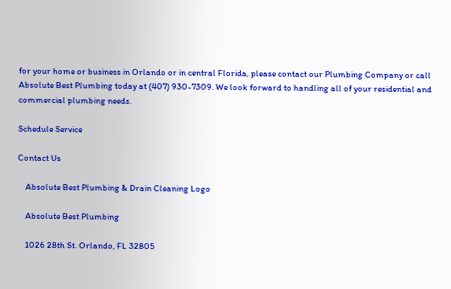for your home or business in Orlando or in central Florida, please contact our Plumbing Company or call Absolute Best Plumbing today at (407) 930-7309. We look forward to handling all of your residential and commercial plumbing needs.

Schedule Service

Contact Us

    Absolute Best Plumbing & Drain Cleaning Logo

    Absolute Best Plumbing

    1026 28th St. Orlando, FL 32805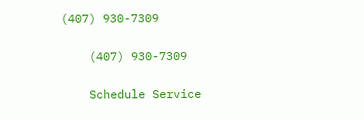(407) 930-7309

    (407) 930-7309

    Schedule Service